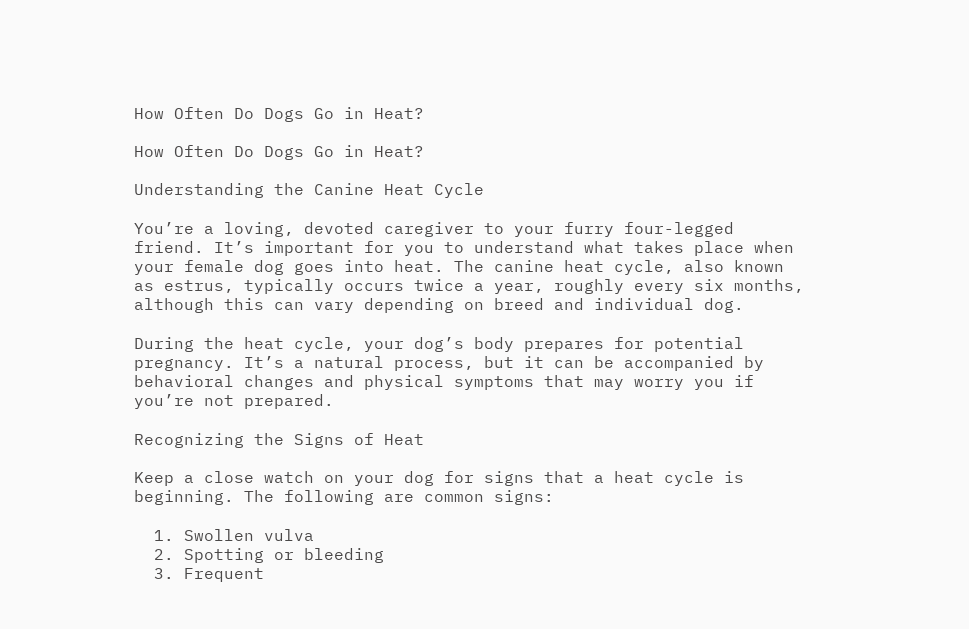How Often Do Dogs Go in Heat?

How Often Do Dogs Go in Heat?

Understanding the Canine Heat Cycle

You’re a loving, devoted caregiver to your furry four-legged friend. It’s important for you to understand what takes place when your female dog goes into heat. The canine heat cycle, also known as estrus, typically occurs twice a year, roughly every six months, although this can vary depending on breed and individual dog.

During the heat cycle, your dog’s body prepares for potential pregnancy. It’s a natural process, but it can be accompanied by behavioral changes and physical symptoms that may worry you if you’re not prepared.

Recognizing the Signs of Heat

Keep a close watch on your dog for signs that a heat cycle is beginning. The following are common signs:

  1. Swollen vulva
  2. Spotting or bleeding
  3. Frequent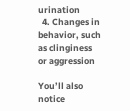urination
  4. Changes in behavior, such as clinginess or aggression

You’ll also notice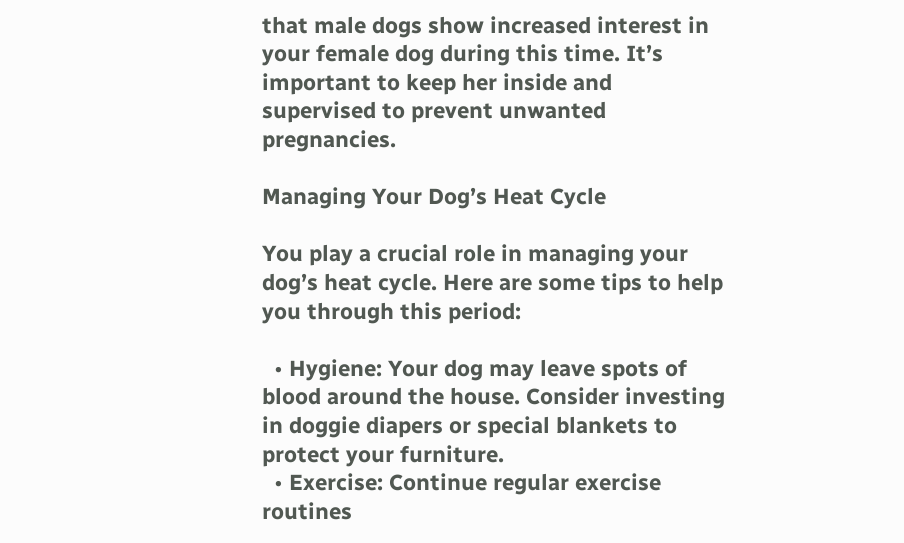that male dogs show increased interest in your female dog during this time. It’s important to keep her inside and supervised to prevent unwanted pregnancies.

Managing Your Dog’s Heat Cycle

You play a crucial role in managing your dog’s heat cycle. Here are some tips to help you through this period:

  • Hygiene: Your dog may leave spots of blood around the house. Consider investing in doggie diapers or special blankets to protect your furniture.
  • Exercise: Continue regular exercise routines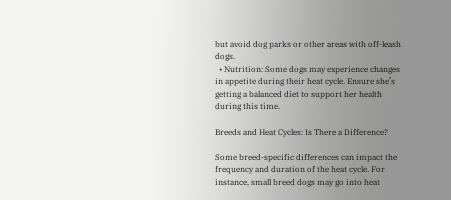but avoid dog parks or other areas with off-leash dogs.
  • Nutrition: Some dogs may experience changes in appetite during their heat cycle. Ensure she’s getting a balanced diet to support her health during this time.

Breeds and Heat Cycles: Is There a Difference?

Some breed-specific differences can impact the frequency and duration of the heat cycle. For instance, small breed dogs may go into heat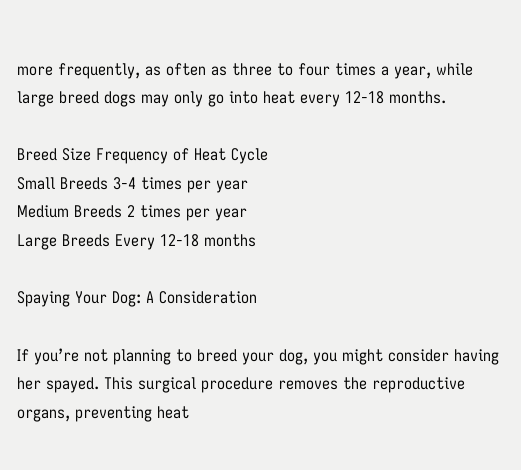more frequently, as often as three to four times a year, while large breed dogs may only go into heat every 12-18 months.

Breed Size Frequency of Heat Cycle
Small Breeds 3-4 times per year
Medium Breeds 2 times per year
Large Breeds Every 12-18 months

Spaying Your Dog: A Consideration

If you’re not planning to breed your dog, you might consider having her spayed. This surgical procedure removes the reproductive organs, preventing heat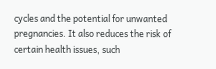cycles and the potential for unwanted pregnancies. It also reduces the risk of certain health issues, such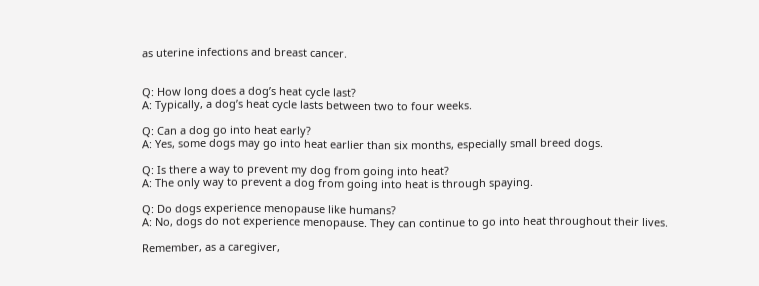as uterine infections and breast cancer.


Q: How long does a dog’s heat cycle last?
A: Typically, a dog’s heat cycle lasts between two to four weeks.

Q: Can a dog go into heat early?
A: Yes, some dogs may go into heat earlier than six months, especially small breed dogs.

Q: Is there a way to prevent my dog from going into heat?
A: The only way to prevent a dog from going into heat is through spaying.

Q: Do dogs experience menopause like humans?
A: No, dogs do not experience menopause. They can continue to go into heat throughout their lives.

Remember, as a caregiver,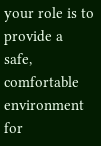your role is to provide a safe, comfortable environment for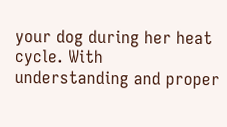your dog during her heat cycle. With understanding and proper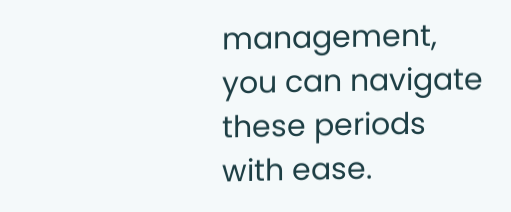management, you can navigate these periods with ease.